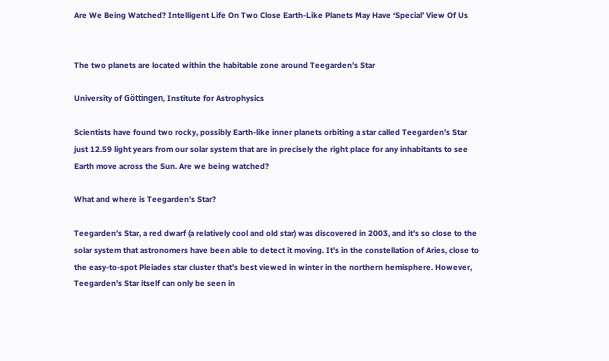Are We Being Watched? Intelligent Life On Two Close Earth-Like Planets May Have ‘Special’ View Of Us


The two planets are located within the habitable zone around Teegarden’s Star

University of Göttingen, Institute for Astrophysics

Scientists have found two rocky, possibly Earth-like inner planets orbiting a star called Teegarden’s Star just 12.59 light years from our solar system that are in precisely the right place for any inhabitants to see Earth move across the Sun. Are we being watched?

What and where is Teegarden’s Star?

Teegarden’s Star, a red dwarf (a relatively cool and old star) was discovered in 2003, and it’s so close to the solar system that astronomers have been able to detect it moving. It’s in the constellation of Aries, close to the easy-to-spot Pleiades star cluster that’s best viewed in winter in the northern hemisphere. However, Teegarden’s Star itself can only be seen in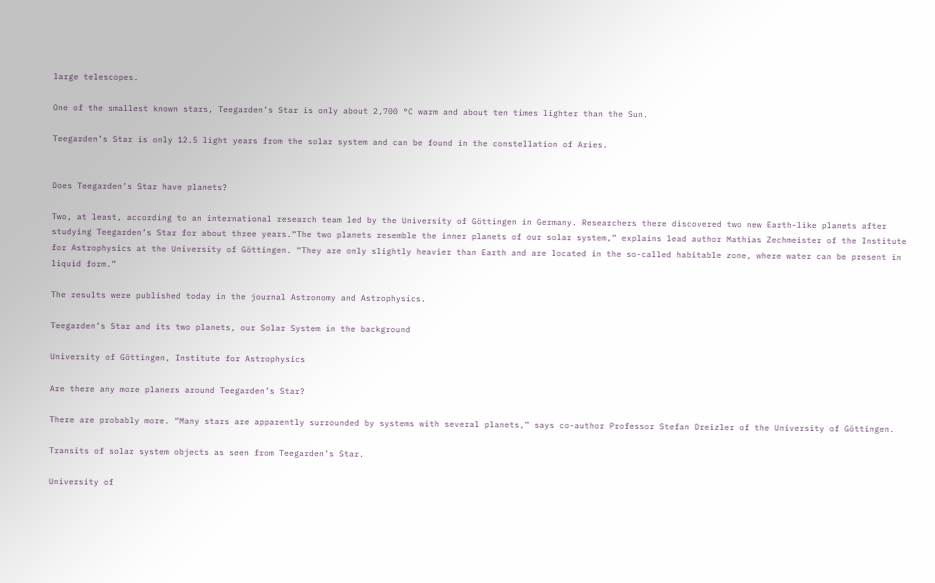large telescopes.

One of the smallest known stars, Teegarden’s Star is only about 2,700 °C warm and about ten times lighter than the Sun.

Teegarden’s Star is only 12.5 light years from the solar system and can be found in the constellation of Aries.


Does Teegarden’s Star have planets?

Two, at least, according to an international research team led by the University of Göttingen in Germany. Researchers there discovered two new Earth-like planets after studying Teegarden’s Star for about three years.“The two planets resemble the inner planets of our solar system,” explains lead author Mathias Zechmeister of the Institute for Astrophysics at the University of Göttingen. “They are only slightly heavier than Earth and are located in the so-called habitable zone, where water can be present in liquid form.”

The results were published today in the journal Astronomy and Astrophysics.

Teegarden’s Star and its two planets, our Solar System in the background

University of Göttingen, Institute for Astrophysics

Are there any more planers around Teegarden’s Star?

There are probably more. “Many stars are apparently surrounded by systems with several planets,” says co-author Professor Stefan Dreizler of the University of Göttingen.

Transits of solar system objects as seen from Teegarden’s Star.

University of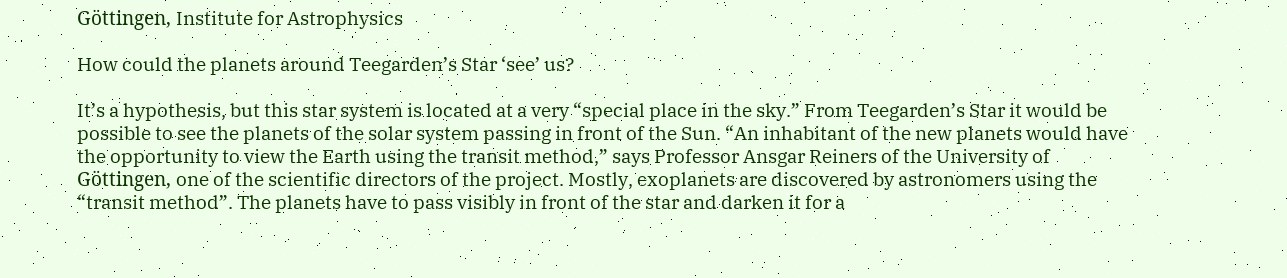Göttingen, Institute for Astrophysics

How could the planets around Teegarden’s Star ‘see’ us?

It’s a hypothesis, but this star system is located at a very “special place in the sky.” From Teegarden’s Star it would be possible to see the planets of the solar system passing in front of the Sun. “An inhabitant of the new planets would have the opportunity to view the Earth using the transit method,” says Professor Ansgar Reiners of the University of Göttingen, one of the scientific directors of the project. Mostly, exoplanets are discovered by astronomers using the “transit method”. The planets have to pass visibly in front of the star and darken it for a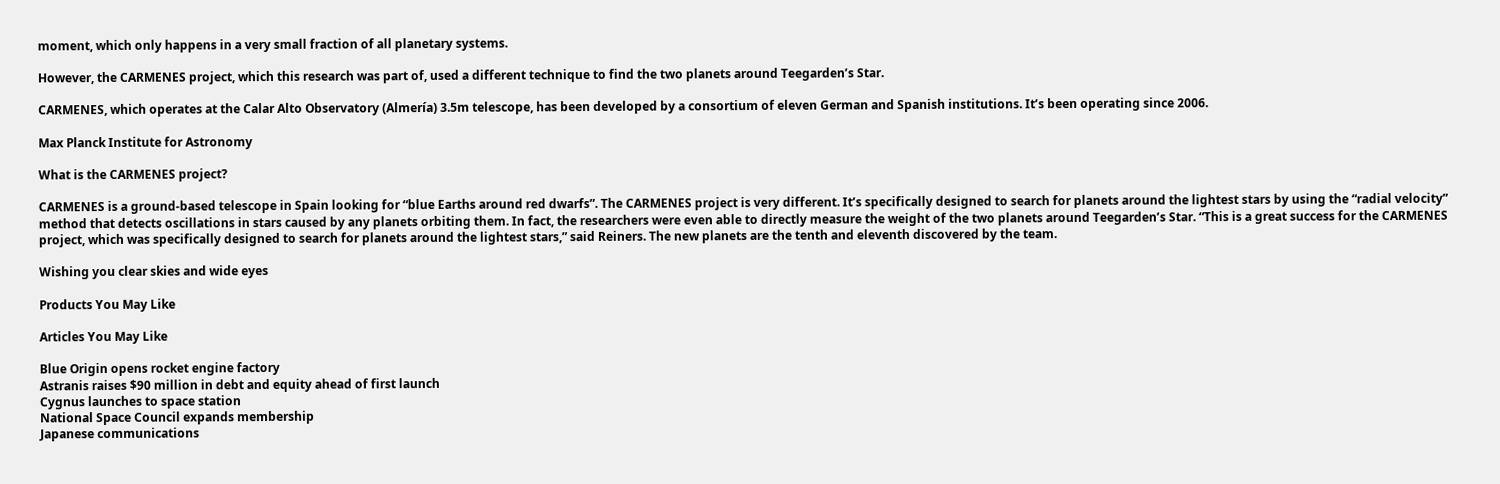moment, which only happens in a very small fraction of all planetary systems.

However, the CARMENES project, which this research was part of, used a different technique to find the two planets around Teegarden’s Star.

CARMENES, which operates at the Calar Alto Observatory (Almería) 3.5m telescope, has been developed by a consortium of eleven German and Spanish institutions. It’s been operating since 2006.

Max Planck Institute for Astronomy

What is the CARMENES project?

CARMENES is a ground-based telescope in Spain looking for “blue Earths around red dwarfs”. The CARMENES project is very different. It’s specifically designed to search for planets around the lightest stars by using the “radial velocity” method that detects oscillations in stars caused by any planets orbiting them. In fact, the researchers were even able to directly measure the weight of the two planets around Teegarden’s Star. “This is a great success for the CARMENES project, which was specifically designed to search for planets around the lightest stars,” said Reiners. The new planets are the tenth and eleventh discovered by the team.

Wishing you clear skies and wide eyes

Products You May Like

Articles You May Like

Blue Origin opens rocket engine factory
Astranis raises $90 million in debt and equity ahead of first launch
Cygnus launches to space station
National Space Council expands membership
Japanese communications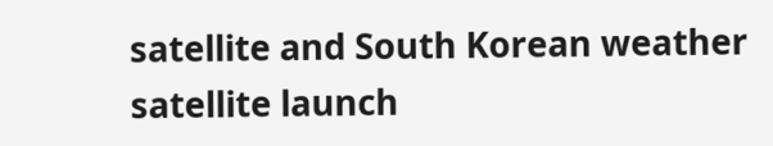satellite and South Korean weather satellite launch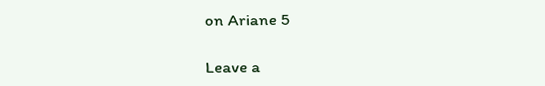on Ariane 5

Leave a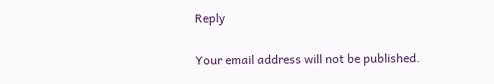Reply

Your email address will not be published.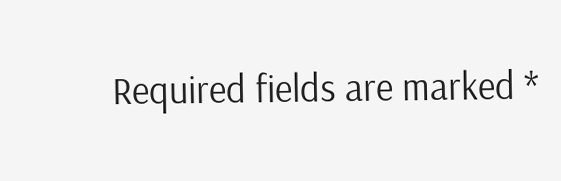Required fields are marked *